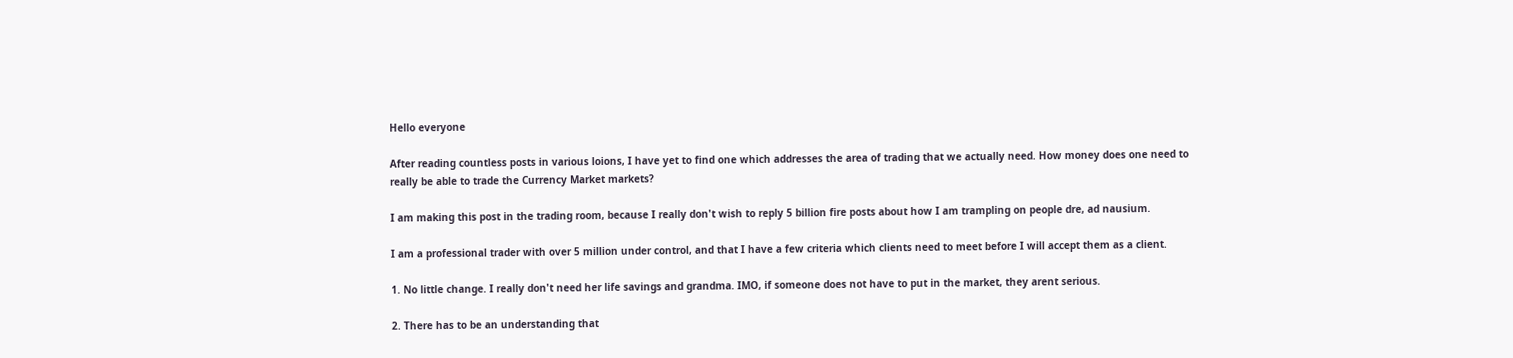Hello everyone

After reading countless posts in various loions, I have yet to find one which addresses the area of trading that we actually need. How money does one need to really be able to trade the Currency Market markets?

I am making this post in the trading room, because I really don't wish to reply 5 billion fire posts about how I am trampling on people dre, ad nausium.

I am a professional trader with over 5 million under control, and that I have a few criteria which clients need to meet before I will accept them as a client.

1. No little change. I really don't need her life savings and grandma. IMO, if someone does not have to put in the market, they arent serious.

2. There has to be an understanding that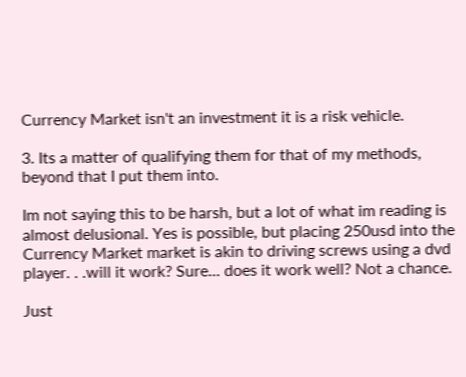Currency Market isn't an investment it is a risk vehicle.

3. Its a matter of qualifying them for that of my methods, beyond that I put them into.

Im not saying this to be harsh, but a lot of what im reading is almost delusional. Yes is possible, but placing 250usd into the Currency Market market is akin to driving screws using a dvd player. . .will it work? Sure... does it work well? Not a chance.

Just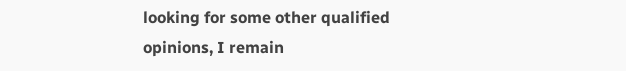looking for some other qualified opinions, I remain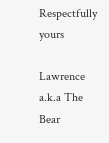Respectfully yours

Lawrence a.k.a The Bear